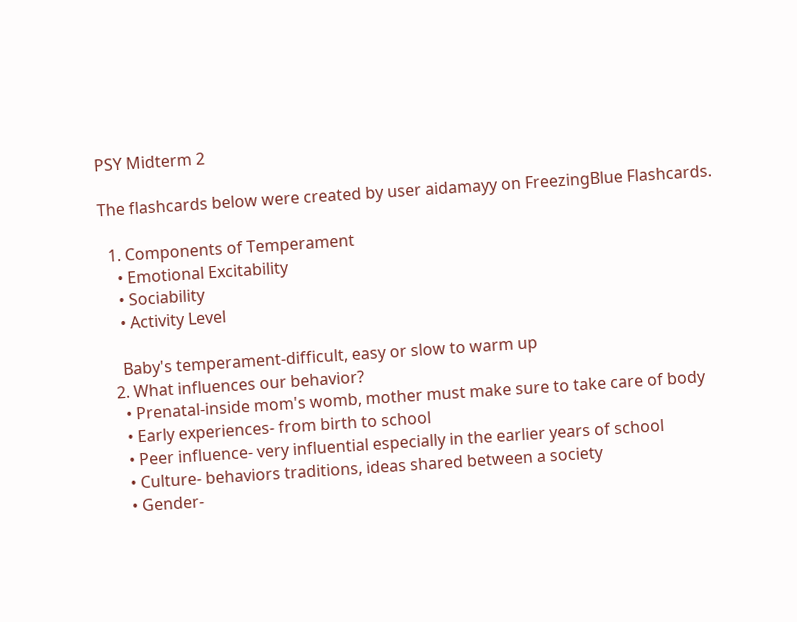PSY Midterm 2

The flashcards below were created by user aidamayy on FreezingBlue Flashcards.

  1. Components of Temperament
    • Emotional Excitability
    • Sociability
    • Activity Level

    Baby's temperament-difficult, easy or slow to warm up
  2. What influences our behavior?
    • Prenatal-inside mom's womb, mother must make sure to take care of body
    • Early experiences- from birth to school
    • Peer influence- very influential especially in the earlier years of school
    • Culture- behaviors traditions, ideas shared between a society
    • Gender-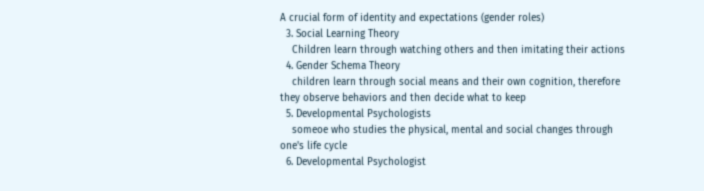A crucial form of identity and expectations (gender roles)
  3. Social Learning Theory
    Children learn through watching others and then imitating their actions
  4. Gender Schema Theory
    children learn through social means and their own cognition, therefore they observe behaviors and then decide what to keep
  5. Developmental Psychologists
    someoe who studies the physical, mental and social changes through one's life cycle
  6. Developmental Psychologist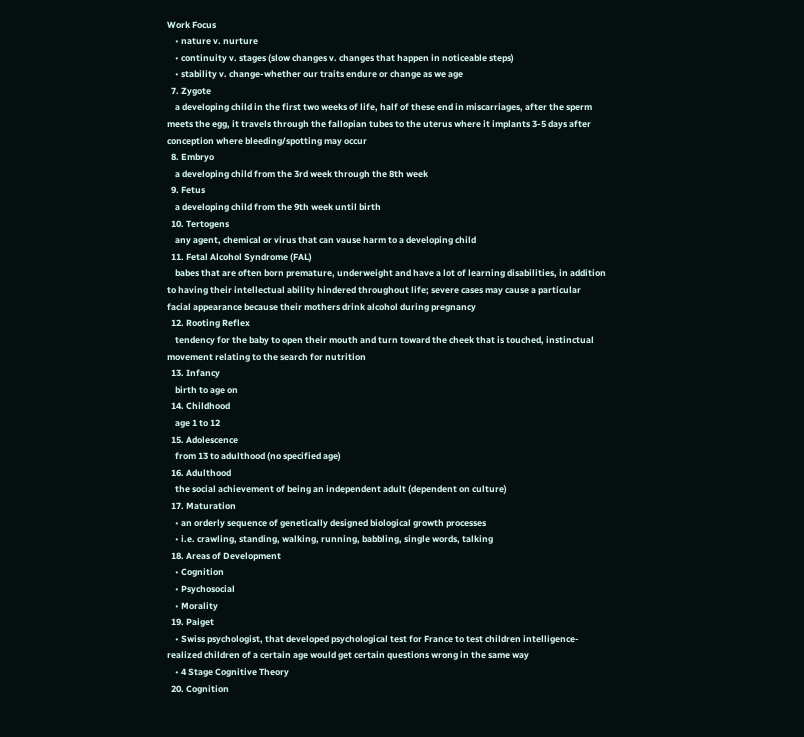Work Focus
    • nature v. nurture
    • continuity v. stages (slow changes v. changes that happen in noticeable steps)
    • stability v. change-whether our traits endure or change as we age
  7. Zygote
    a developing child in the first two weeks of life, half of these end in miscarriages, after the sperm meets the egg, it travels through the fallopian tubes to the uterus where it implants 3-5 days after conception where bleeding/spotting may occur
  8. Embryo
    a developing child from the 3rd week through the 8th week
  9. Fetus
    a developing child from the 9th week until birth
  10. Tertogens
    any agent, chemical or virus that can vause harm to a developing child
  11. Fetal Alcohol Syndrome (FAL)
    babes that are often born premature, underweight and have a lot of learning disabilities, in addition to having their intellectual ability hindered throughout life; severe cases may cause a particular facial appearance because their mothers drink alcohol during pregnancy
  12. Rooting Reflex
    tendency for the baby to open their mouth and turn toward the cheek that is touched, instinctual movement relating to the search for nutrition
  13. Infancy
    birth to age on
  14. Childhood
    age 1 to 12
  15. Adolescence
    from 13 to adulthood (no specified age)
  16. Adulthood
    the social achievement of being an independent adult (dependent on culture)
  17. Maturation
    • an orderly sequence of genetically designed biological growth processes
    • i.e. crawling, standing, walking, running, babbling, single words, talking
  18. Areas of Development
    • Cognition
    • Psychosocial
    • Morality
  19. Paiget
    • Swiss psychologist, that developed psychological test for France to test children intelligence-realized children of a certain age would get certain questions wrong in the same way
    • 4 Stage Cognitive Theory
  20. Cognition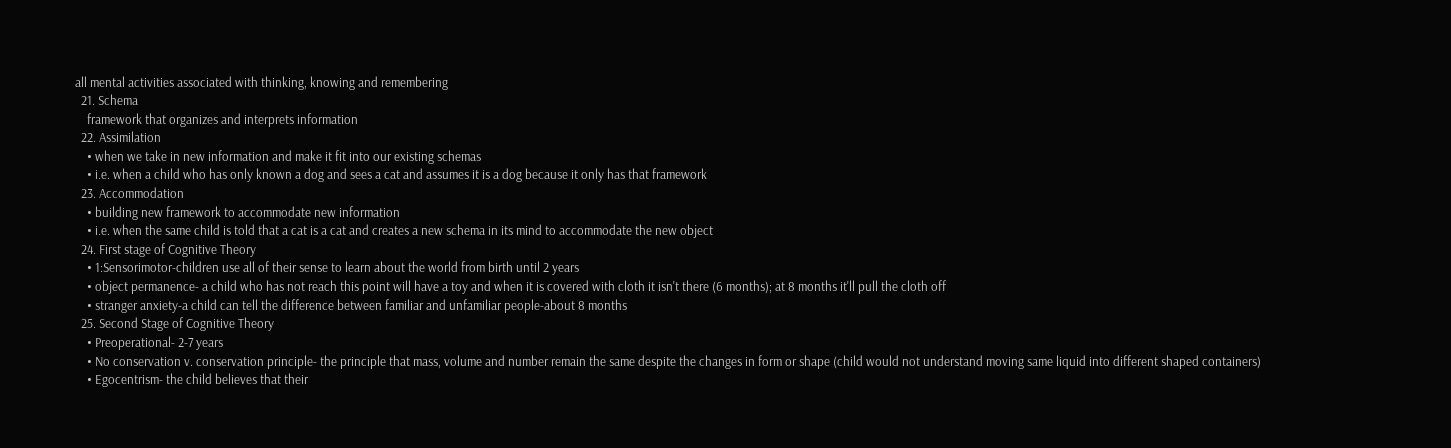all mental activities associated with thinking, knowing and remembering
  21. Schema
    framework that organizes and interprets information
  22. Assimilation
    • when we take in new information and make it fit into our existing schemas
    • i.e. when a child who has only known a dog and sees a cat and assumes it is a dog because it only has that framework
  23. Accommodation
    • building new framework to accommodate new information
    • i.e. when the same child is told that a cat is a cat and creates a new schema in its mind to accommodate the new object
  24. First stage of Cognitive Theory
    • 1:Sensorimotor-children use all of their sense to learn about the world from birth until 2 years
    • object permanence- a child who has not reach this point will have a toy and when it is covered with cloth it isn't there (6 months); at 8 months it'll pull the cloth off
    • stranger anxiety-a child can tell the difference between familiar and unfamiliar people-about 8 months
  25. Second Stage of Cognitive Theory
    • Preoperational- 2-7 years
    • No conservation v. conservation principle- the principle that mass, volume and number remain the same despite the changes in form or shape (child would not understand moving same liquid into different shaped containers)
    • Egocentrism- the child believes that their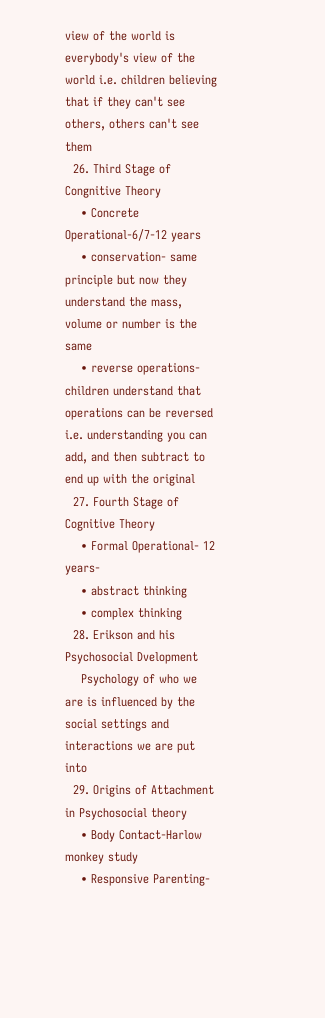view of the world is everybody's view of the world i.e. children believing that if they can't see others, others can't see them
  26. Third Stage of Congnitive Theory
    • Concrete Operational-6/7-12 years
    • conservation- same principle but now they understand the mass, volume or number is the same
    • reverse operations- children understand that operations can be reversed i.e. understanding you can add, and then subtract to end up with the original
  27. Fourth Stage of Cognitive Theory
    • Formal Operational- 12 years-
    • abstract thinking
    • complex thinking
  28. Erikson and his Psychosocial Dvelopment
    Psychology of who we are is influenced by the social settings and interactions we are put into
  29. Origins of Attachment in Psychosocial theory
    • Body Contact-Harlow monkey study
    • Responsive Parenting-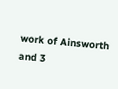work of Ainsworth and 3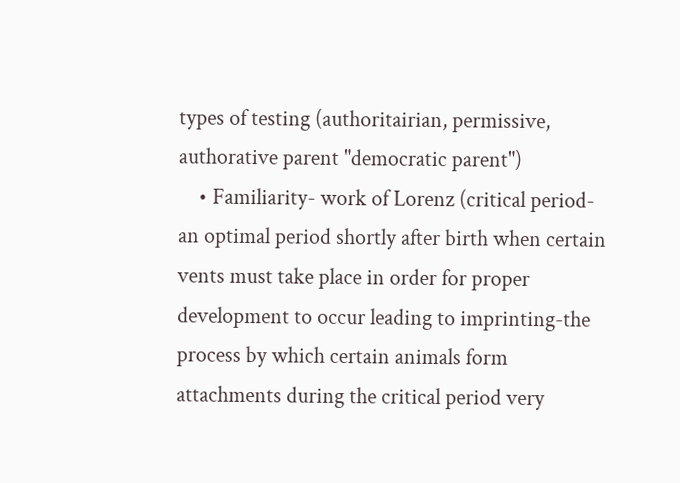types of testing (authoritairian, permissive, authorative parent "democratic parent")
    • Familiarity- work of Lorenz (critical period- an optimal period shortly after birth when certain vents must take place in order for proper development to occur leading to imprinting-the process by which certain animals form attachments during the critical period very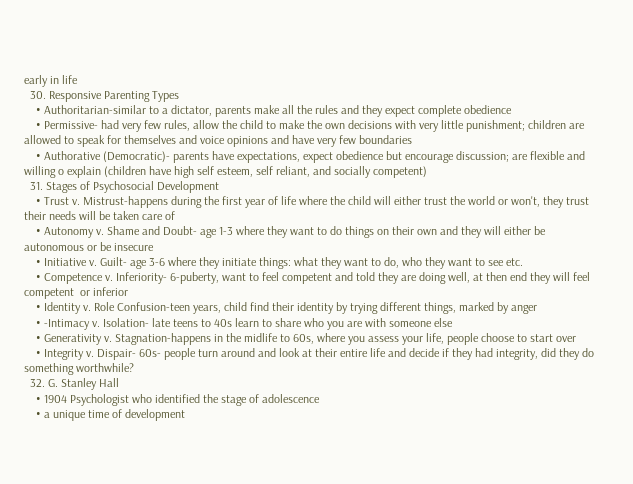early in life
  30. Responsive Parenting Types
    • Authoritarian-similar to a dictator, parents make all the rules and they expect complete obedience
    • Permissive- had very few rules, allow the child to make the own decisions with very little punishment; children are allowed to speak for themselves and voice opinions and have very few boundaries
    • Authorative (Democratic)- parents have expectations, expect obedience but encourage discussion; are flexible and willing o explain (children have high self esteem, self reliant, and socially competent)
  31. Stages of Psychosocial Development
    • Trust v. Mistrust-happens during the first year of life where the child will either trust the world or won't, they trust their needs will be taken care of
    • Autonomy v. Shame and Doubt- age 1-3 where they want to do things on their own and they will either be autonomous or be insecure
    • Initiative v. Guilt- age 3-6 where they initiate things: what they want to do, who they want to see etc.
    • Competence v. Inferiority- 6-puberty, want to feel competent and told they are doing well, at then end they will feel competent  or inferior
    • Identity v. Role Confusion-teen years, child find their identity by trying different things, marked by anger
    • -Intimacy v. Isolation- late teens to 40s learn to share who you are with someone else
    • Generativity v. Stagnation-happens in the midlife to 60s, where you assess your life, people choose to start over
    • Integrity v. Dispair- 60s- people turn around and look at their entire life and decide if they had integrity, did they do something worthwhile?
  32. G. Stanley Hall
    • 1904 Psychologist who identified the stage of adolescence
    • a unique time of development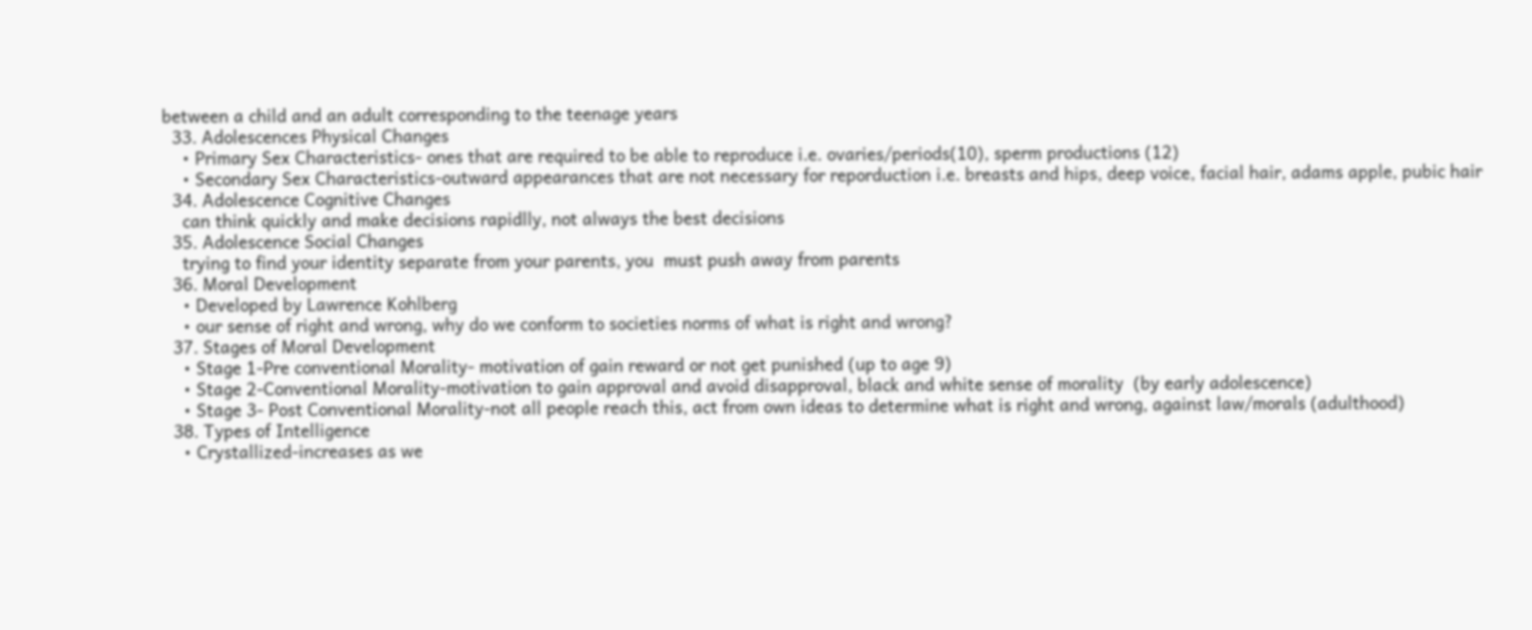between a child and an adult corresponding to the teenage years
  33. Adolescences Physical Changes
    • Primary Sex Characteristics- ones that are required to be able to reproduce i.e. ovaries/periods(10), sperm productions (12)
    • Secondary Sex Characteristics-outward appearances that are not necessary for reporduction i.e. breasts and hips, deep voice, facial hair, adams apple, pubic hair
  34. Adolescence Cognitive Changes
    can think quickly and make decisions rapidlly, not always the best decisions
  35. Adolescence Social Changes
    trying to find your identity separate from your parents, you  must push away from parents
  36. Moral Development
    • Developed by Lawrence Kohlberg
    • our sense of right and wrong, why do we conform to societies norms of what is right and wrong?
  37. Stages of Moral Development
    • Stage 1-Pre conventional Morality- motivation of gain reward or not get punished (up to age 9)
    • Stage 2-Conventional Morality-motivation to gain approval and avoid disapproval, black and white sense of morality  (by early adolescence)
    • Stage 3- Post Conventional Morality-not all people reach this, act from own ideas to determine what is right and wrong, against law/morals (adulthood)
  38. Types of Intelligence
    • Crystallized-increases as we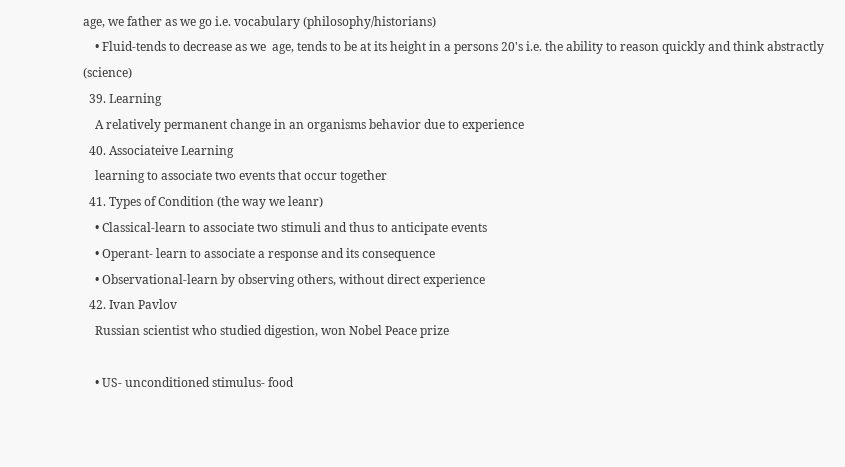age, we father as we go i.e. vocabulary (philosophy/historians)
    • Fluid-tends to decrease as we  age, tends to be at its height in a persons 20's i.e. the ability to reason quickly and think abstractly (science)
  39. Learning
    A relatively permanent change in an organisms behavior due to experience
  40. Associateive Learning
    learning to associate two events that occur together
  41. Types of Condition (the way we leanr)
    • Classical-learn to associate two stimuli and thus to anticipate events
    • Operant- learn to associate a response and its consequence
    • Observational-learn by observing others, without direct experience
  42. Ivan Pavlov
    Russian scientist who studied digestion, won Nobel Peace prize

    • US- unconditioned stimulus- food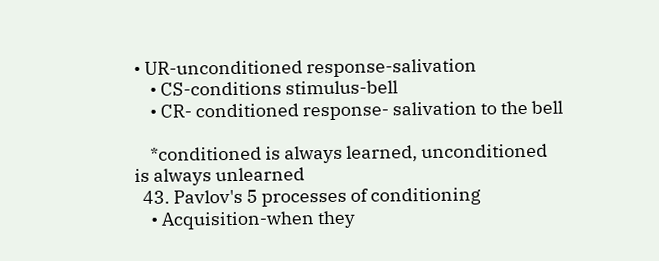• UR-unconditioned response-salivation
    • CS-conditions stimulus-bell
    • CR- conditioned response- salivation to the bell

    *conditioned is always learned, unconditioned is always unlearned
  43. Pavlov's 5 processes of conditioning
    • Acquisition-when they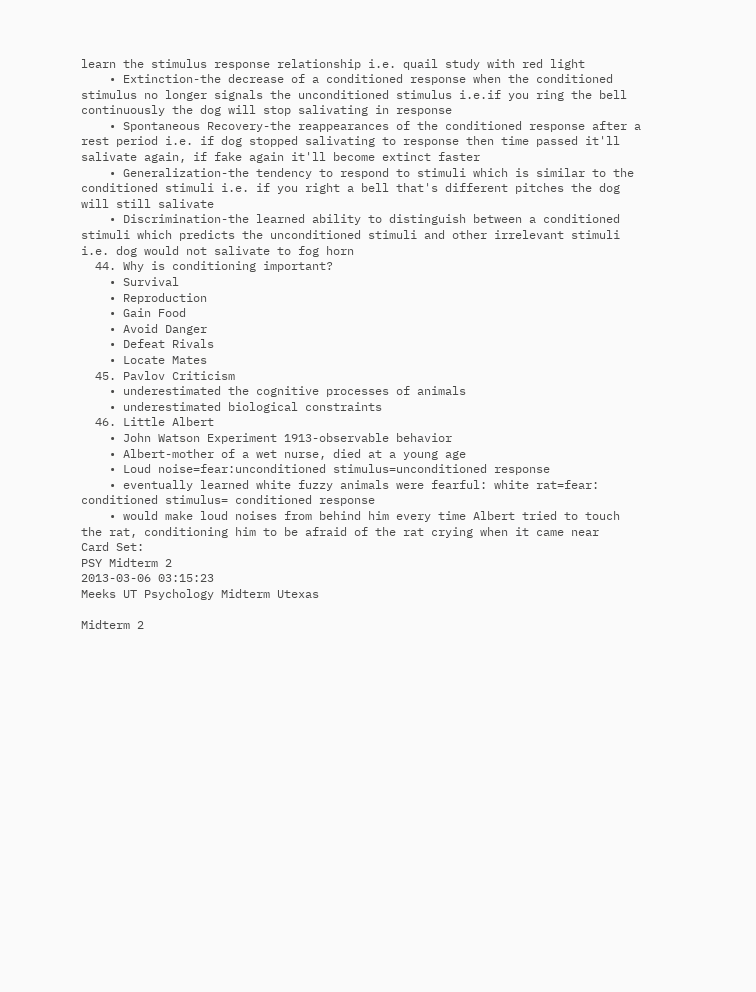learn the stimulus response relationship i.e. quail study with red light
    • Extinction-the decrease of a conditioned response when the conditioned stimulus no longer signals the unconditioned stimulus i.e.if you ring the bell continuously the dog will stop salivating in response
    • Spontaneous Recovery-the reappearances of the conditioned response after a rest period i.e. if dog stopped salivating to response then time passed it'll salivate again, if fake again it'll become extinct faster
    • Generalization-the tendency to respond to stimuli which is similar to the conditioned stimuli i.e. if you right a bell that's different pitches the dog will still salivate
    • Discrimination-the learned ability to distinguish between a conditioned stimuli which predicts the unconditioned stimuli and other irrelevant stimuli i.e. dog would not salivate to fog horn
  44. Why is conditioning important?
    • Survival
    • Reproduction
    • Gain Food
    • Avoid Danger
    • Defeat Rivals
    • Locate Mates
  45. Pavlov Criticism
    • underestimated the cognitive processes of animals
    • underestimated biological constraints
  46. Little Albert
    • John Watson Experiment 1913-observable behavior
    • Albert-mother of a wet nurse, died at a young age
    • Loud noise=fear:unconditioned stimulus=unconditioned response
    • eventually learned white fuzzy animals were fearful: white rat=fear: conditioned stimulus= conditioned response
    • would make loud noises from behind him every time Albert tried to touch the rat, conditioning him to be afraid of the rat crying when it came near
Card Set:
PSY Midterm 2
2013-03-06 03:15:23
Meeks UT Psychology Midterm Utexas

Midterm 2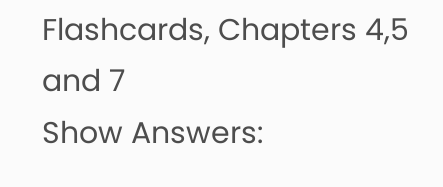Flashcards, Chapters 4,5 and 7
Show Answers: